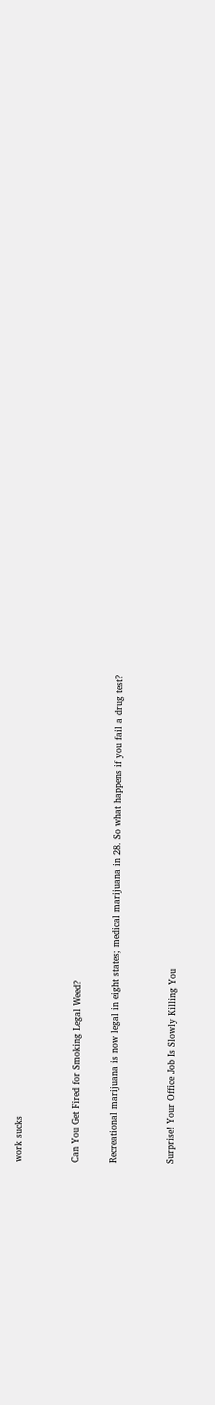work sucks


Can You Get Fired for Smoking Legal Weed?

Recreational marijuana is now legal in eight states; medical marijuana in 28. So what happens if you fail a drug test?


Surprise! Your Office Job Is Slowly Killing You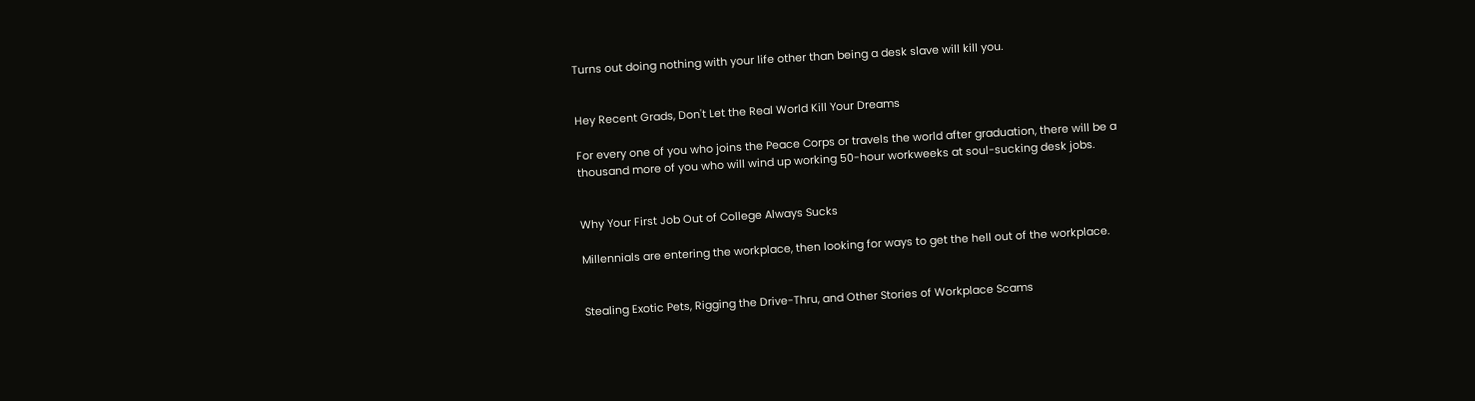Turns out doing nothing with your life other than being a desk slave will kill you.


Hey Recent Grads, Don't Let the Real World Kill Your Dreams

For every one of you who joins the Peace Corps or travels the world after graduation, there will be a thousand more of you who will wind up working 50-hour workweeks at soul-sucking desk jobs.


Why Your First Job Out of College Always Sucks

Millennials are entering the workplace, then looking for ways to get the hell out of the workplace.


Stealing Exotic Pets, Rigging the Drive-Thru, and Other Stories of Workplace Scams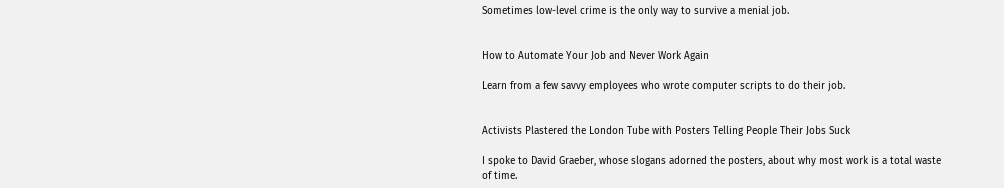Sometimes low-level crime is the only way to survive a menial job.


How to Automate Your Job and Never Work Again

Learn from a few savvy employees who wrote computer scripts to do their job.


Activists Plastered the London Tube with Posters Telling People Their Jobs Suck

I spoke to David Graeber, whose slogans adorned the posters, about why most work is a total waste of time.